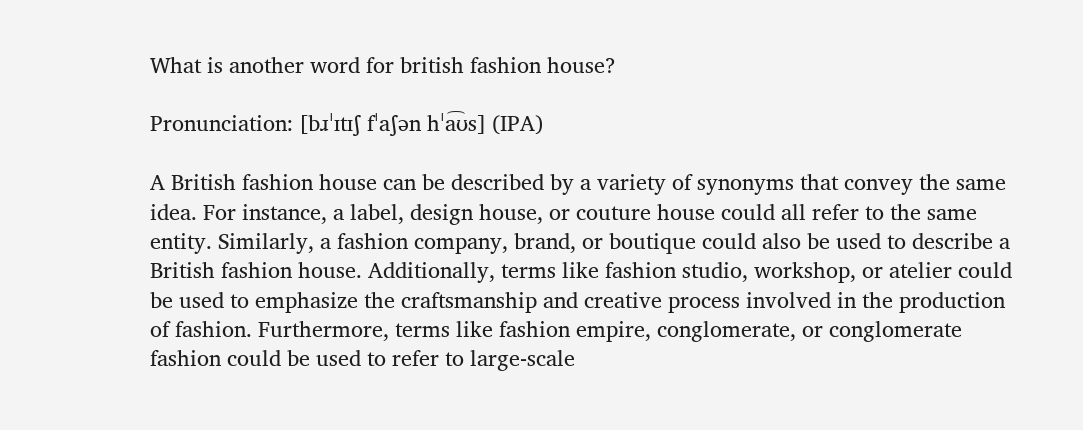What is another word for british fashion house?

Pronunciation: [bɹˈɪtɪʃ fˈaʃən hˈa͡ʊs] (IPA)

A British fashion house can be described by a variety of synonyms that convey the same idea. For instance, a label, design house, or couture house could all refer to the same entity. Similarly, a fashion company, brand, or boutique could also be used to describe a British fashion house. Additionally, terms like fashion studio, workshop, or atelier could be used to emphasize the craftsmanship and creative process involved in the production of fashion. Furthermore, terms like fashion empire, conglomerate, or conglomerate fashion could be used to refer to large-scale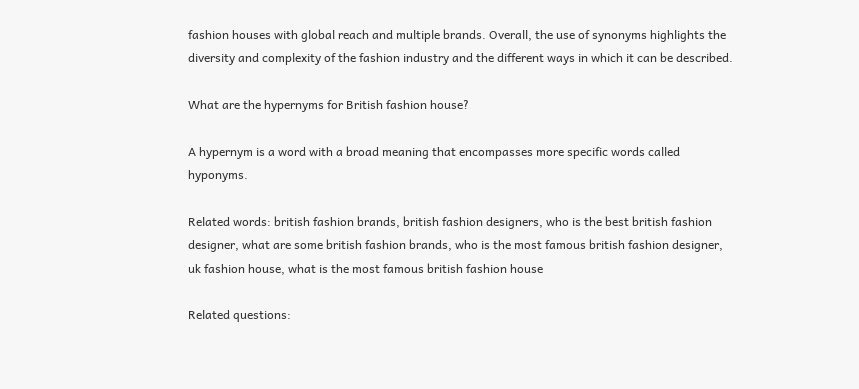fashion houses with global reach and multiple brands. Overall, the use of synonyms highlights the diversity and complexity of the fashion industry and the different ways in which it can be described.

What are the hypernyms for British fashion house?

A hypernym is a word with a broad meaning that encompasses more specific words called hyponyms.

Related words: british fashion brands, british fashion designers, who is the best british fashion designer, what are some british fashion brands, who is the most famous british fashion designer, uk fashion house, what is the most famous british fashion house

Related questions: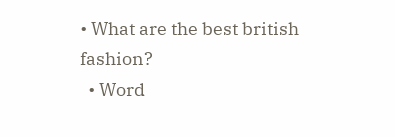• What are the best british fashion?
  • Word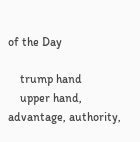of the Day

    trump hand
    upper hand, advantage, authority,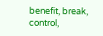benefit, break, control,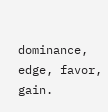dominance, edge, favor, gain.